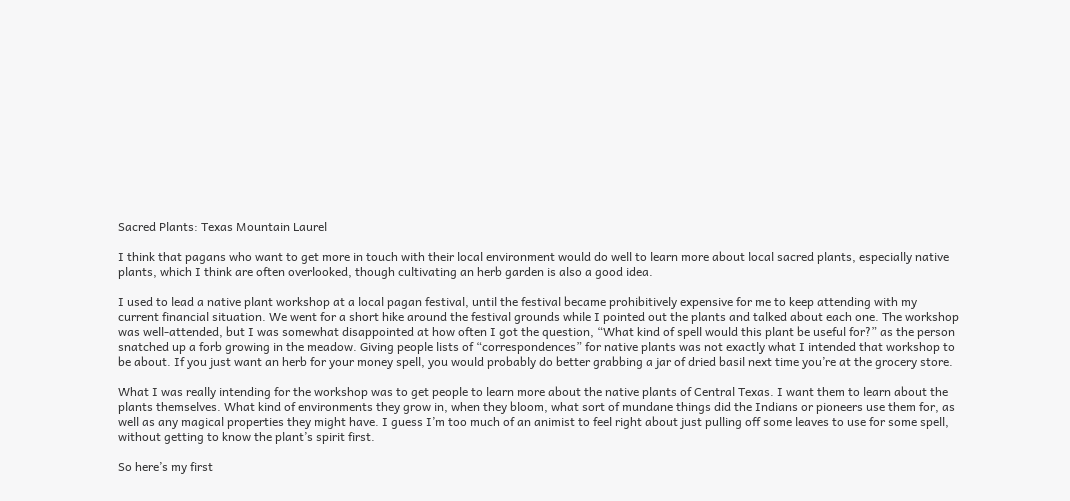Sacred Plants: Texas Mountain Laurel

I think that pagans who want to get more in touch with their local environment would do well to learn more about local sacred plants, especially native plants, which I think are often overlooked, though cultivating an herb garden is also a good idea.

I used to lead a native plant workshop at a local pagan festival, until the festival became prohibitively expensive for me to keep attending with my current financial situation. We went for a short hike around the festival grounds while I pointed out the plants and talked about each one. The workshop was well-attended, but I was somewhat disappointed at how often I got the question, “What kind of spell would this plant be useful for?” as the person snatched up a forb growing in the meadow. Giving people lists of “correspondences” for native plants was not exactly what I intended that workshop to be about. If you just want an herb for your money spell, you would probably do better grabbing a jar of dried basil next time you’re at the grocery store.

What I was really intending for the workshop was to get people to learn more about the native plants of Central Texas. I want them to learn about the plants themselves. What kind of environments they grow in, when they bloom, what sort of mundane things did the Indians or pioneers use them for, as well as any magical properties they might have. I guess I’m too much of an animist to feel right about just pulling off some leaves to use for some spell, without getting to know the plant’s spirit first.

So here’s my first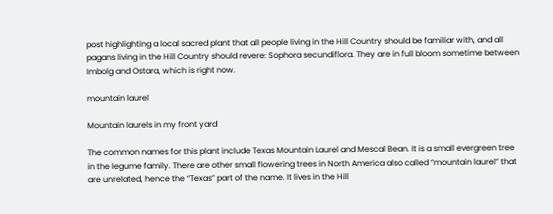post highlighting a local sacred plant that all people living in the Hill Country should be familiar with, and all pagans living in the Hill Country should revere: Sophora secundiflora. They are in full bloom sometime between Imbolg and Ostara, which is right now.

mountain laurel

Mountain laurels in my front yard

The common names for this plant include Texas Mountain Laurel and Mescal Bean. It is a small evergreen tree in the legume family. There are other small flowering trees in North America also called “mountain laurel” that are unrelated, hence the “Texas” part of the name. It lives in the Hill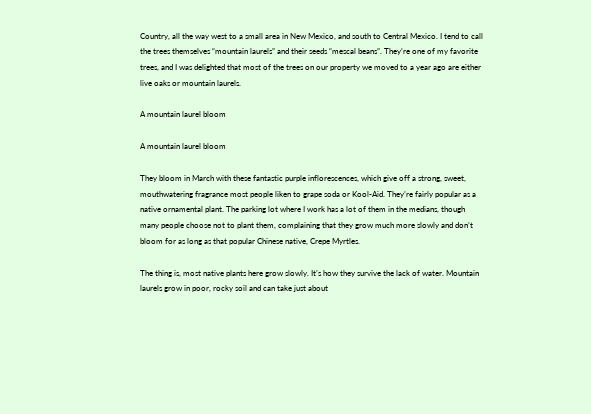Country, all the way west to a small area in New Mexico, and south to Central Mexico. I tend to call the trees themselves “mountain laurels” and their seeds “mescal beans”. They’re one of my favorite trees, and I was delighted that most of the trees on our property we moved to a year ago are either live oaks or mountain laurels.

A mountain laurel bloom

A mountain laurel bloom

They bloom in March with these fantastic purple inflorescences, which give off a strong, sweet, mouthwatering fragrance most people liken to grape soda or Kool-Aid. They’re fairly popular as a native ornamental plant. The parking lot where I work has a lot of them in the medians, though many people choose not to plant them, complaining that they grow much more slowly and don’t bloom for as long as that popular Chinese native, Crepe Myrtles.

The thing is, most native plants here grow slowly. It’s how they survive the lack of water. Mountain laurels grow in poor, rocky soil and can take just about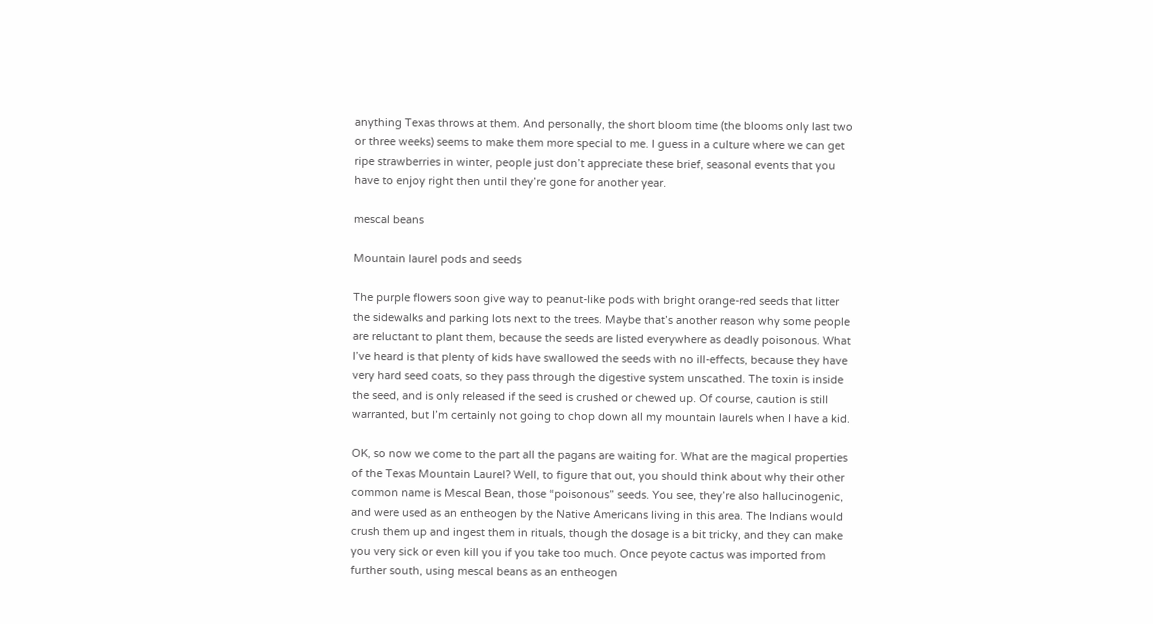anything Texas throws at them. And personally, the short bloom time (the blooms only last two or three weeks) seems to make them more special to me. I guess in a culture where we can get ripe strawberries in winter, people just don’t appreciate these brief, seasonal events that you have to enjoy right then until they’re gone for another year.

mescal beans

Mountain laurel pods and seeds

The purple flowers soon give way to peanut-like pods with bright orange-red seeds that litter the sidewalks and parking lots next to the trees. Maybe that’s another reason why some people are reluctant to plant them, because the seeds are listed everywhere as deadly poisonous. What I’ve heard is that plenty of kids have swallowed the seeds with no ill-effects, because they have very hard seed coats, so they pass through the digestive system unscathed. The toxin is inside the seed, and is only released if the seed is crushed or chewed up. Of course, caution is still warranted, but I’m certainly not going to chop down all my mountain laurels when I have a kid.

OK, so now we come to the part all the pagans are waiting for. What are the magical properties of the Texas Mountain Laurel? Well, to figure that out, you should think about why their other common name is Mescal Bean, those “poisonous” seeds. You see, they’re also hallucinogenic, and were used as an entheogen by the Native Americans living in this area. The Indians would crush them up and ingest them in rituals, though the dosage is a bit tricky, and they can make you very sick or even kill you if you take too much. Once peyote cactus was imported from further south, using mescal beans as an entheogen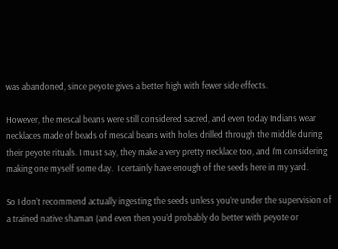was abandoned, since peyote gives a better high with fewer side effects.

However, the mescal beans were still considered sacred, and even today Indians wear necklaces made of beads of mescal beans with holes drilled through the middle during their peyote rituals. I must say, they make a very pretty necklace too, and I’m considering making one myself some day.  I certainly have enough of the seeds here in my yard.

So I don’t recommend actually ingesting the seeds unless you’re under the supervision of a trained native shaman (and even then you’d probably do better with peyote or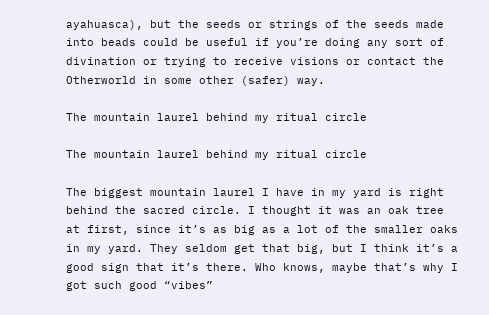ayahuasca), but the seeds or strings of the seeds made into beads could be useful if you’re doing any sort of divination or trying to receive visions or contact the Otherworld in some other (safer) way.

The mountain laurel behind my ritual circle

The mountain laurel behind my ritual circle

The biggest mountain laurel I have in my yard is right behind the sacred circle. I thought it was an oak tree at first, since it’s as big as a lot of the smaller oaks in my yard. They seldom get that big, but I think it’s a good sign that it’s there. Who knows, maybe that’s why I got such good “vibes”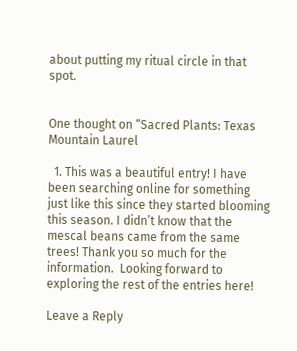about putting my ritual circle in that spot.


One thought on “Sacred Plants: Texas Mountain Laurel

  1. This was a beautiful entry! I have been searching online for something just like this since they started blooming this season. I didn’t know that the mescal beans came from the same trees! Thank you so much for the information.  Looking forward to exploring the rest of the entries here!

Leave a Reply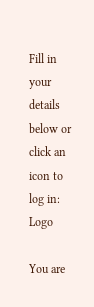Fill in your details below or click an icon to log in: Logo

You are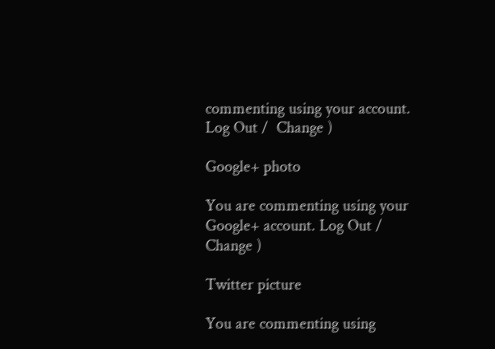commenting using your account. Log Out /  Change )

Google+ photo

You are commenting using your Google+ account. Log Out /  Change )

Twitter picture

You are commenting using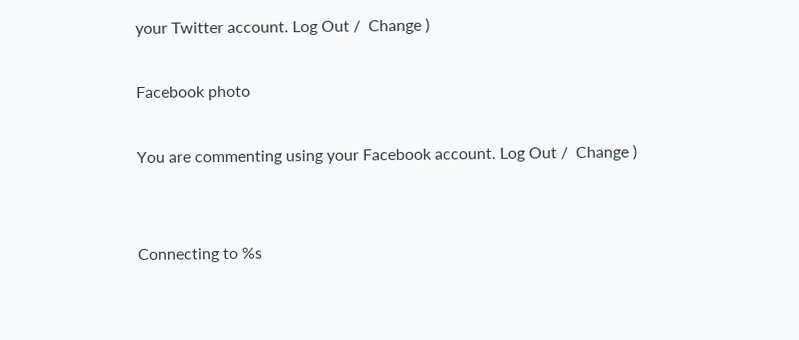your Twitter account. Log Out /  Change )

Facebook photo

You are commenting using your Facebook account. Log Out /  Change )


Connecting to %s